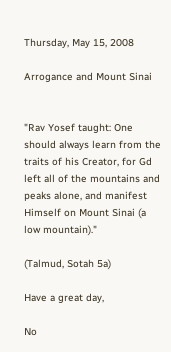Thursday, May 15, 2008

Arrogance and Mount Sinai


"Rav Yosef taught: One should always learn from the traits of his Creator, for Gd left all of the mountains and peaks alone, and manifest Himself on Mount Sinai (a low mountain)."

(Talmud, Sotah 5a)

Have a great day,

No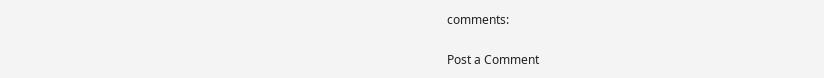comments:

Post a Comment